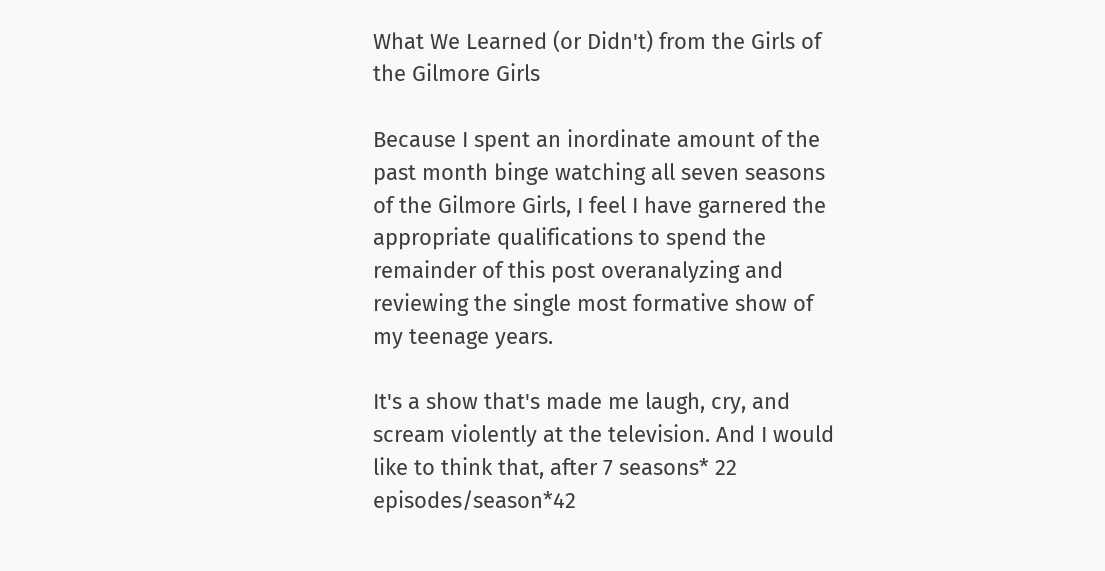What We Learned (or Didn't) from the Girls of the Gilmore Girls

Because I spent an inordinate amount of the past month binge watching all seven seasons of the Gilmore Girls, I feel I have garnered the appropriate qualifications to spend the remainder of this post overanalyzing and reviewing the single most formative show of my teenage years.

It's a show that's made me laugh, cry, and scream violently at the television. And I would like to think that, after 7 seasons* 22 episodes/season*42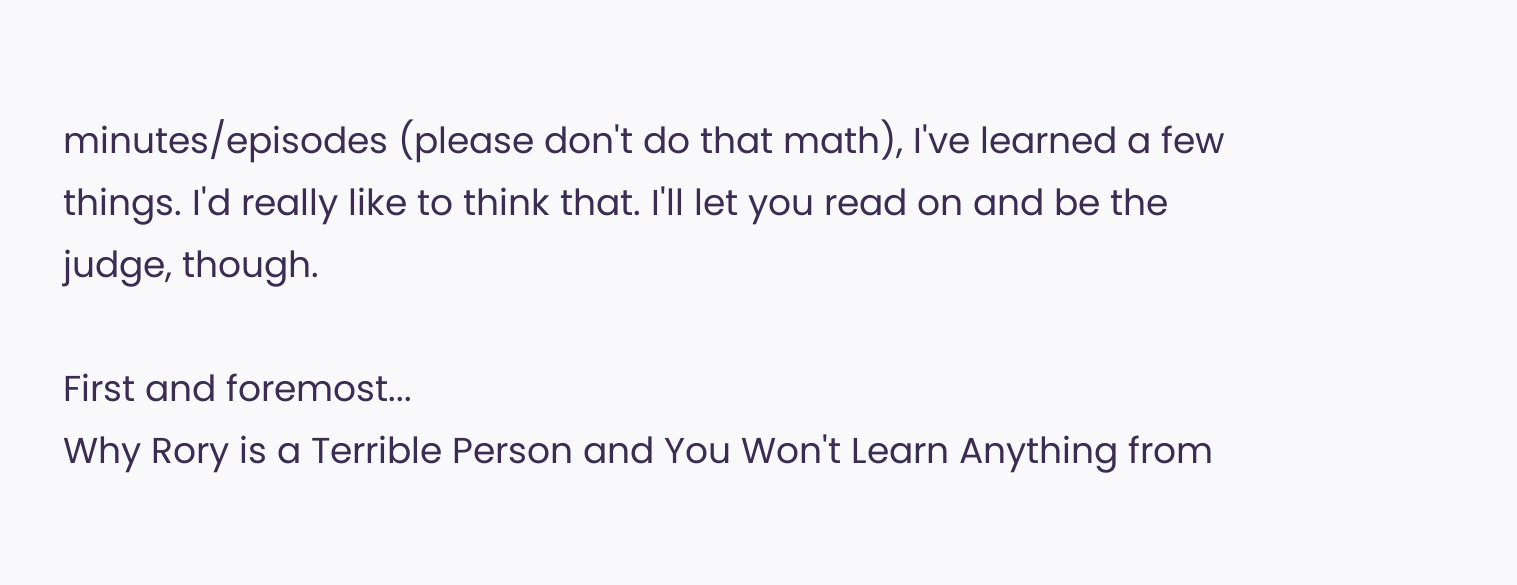minutes/episodes (please don't do that math), I've learned a few things. I'd really like to think that. I'll let you read on and be the judge, though.

First and foremost...
Why Rory is a Terrible Person and You Won't Learn Anything from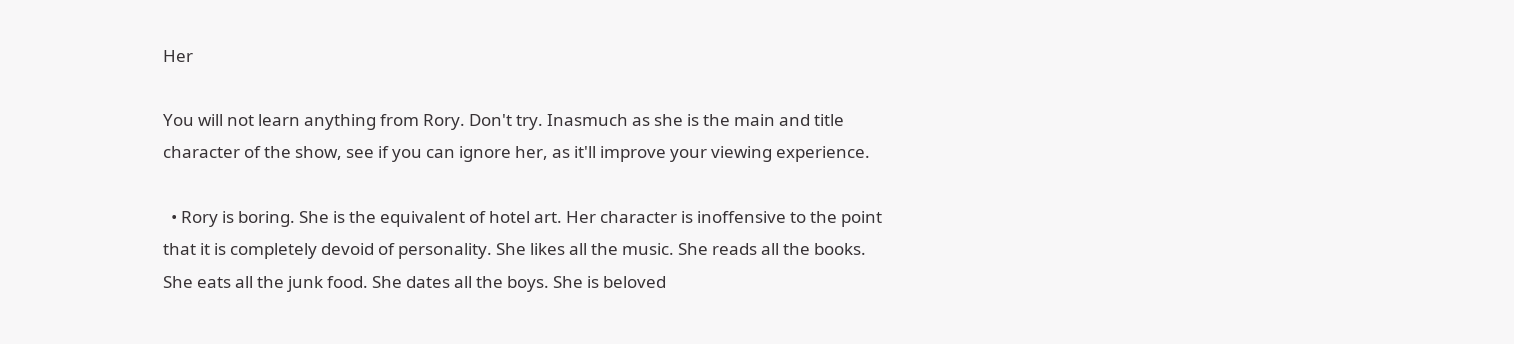Her

You will not learn anything from Rory. Don't try. Inasmuch as she is the main and title character of the show, see if you can ignore her, as it'll improve your viewing experience.

  • Rory is boring. She is the equivalent of hotel art. Her character is inoffensive to the point that it is completely devoid of personality. She likes all the music. She reads all the books. She eats all the junk food. She dates all the boys. She is beloved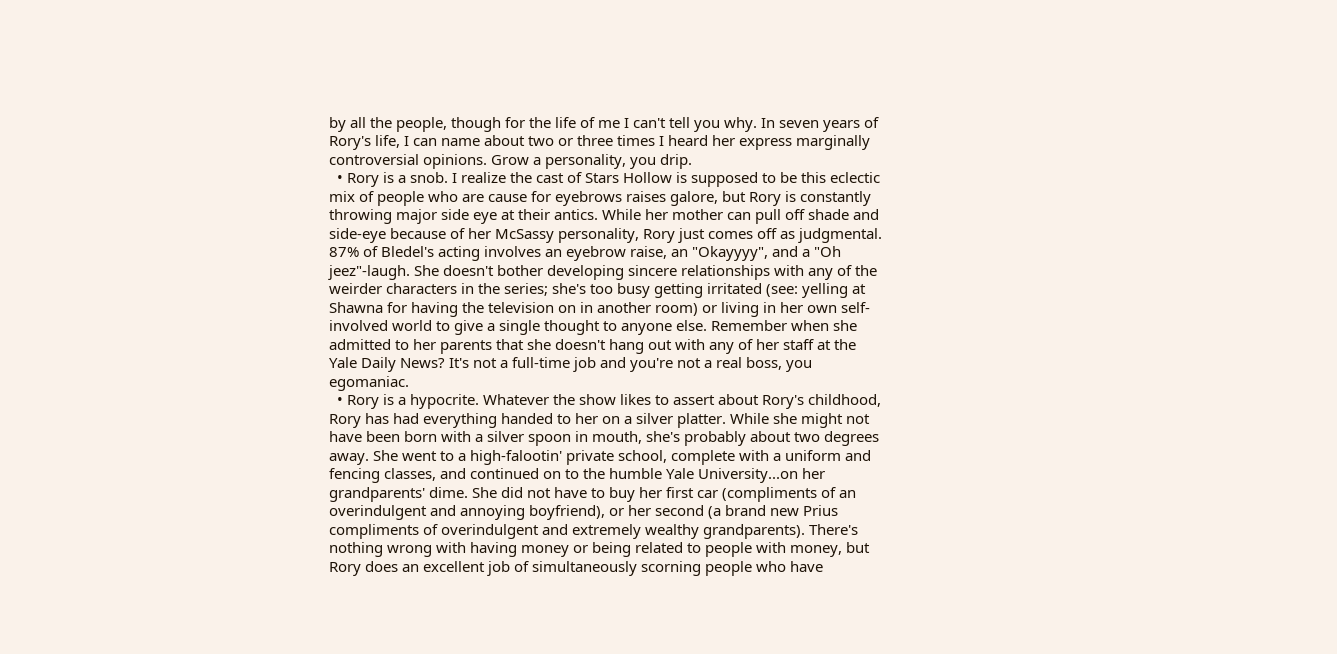by all the people, though for the life of me I can't tell you why. In seven years of Rory's life, I can name about two or three times I heard her express marginally controversial opinions. Grow a personality, you drip.
  • Rory is a snob. I realize the cast of Stars Hollow is supposed to be this eclectic mix of people who are cause for eyebrows raises galore, but Rory is constantly throwing major side eye at their antics. While her mother can pull off shade and side-eye because of her McSassy personality, Rory just comes off as judgmental. 87% of Bledel's acting involves an eyebrow raise, an "Okayyyy", and a "Oh jeez"-laugh. She doesn't bother developing sincere relationships with any of the weirder characters in the series; she's too busy getting irritated (see: yelling at Shawna for having the television on in another room) or living in her own self-involved world to give a single thought to anyone else. Remember when she admitted to her parents that she doesn't hang out with any of her staff at the Yale Daily News? It's not a full-time job and you're not a real boss, you egomaniac.
  • Rory is a hypocrite. Whatever the show likes to assert about Rory's childhood, Rory has had everything handed to her on a silver platter. While she might not have been born with a silver spoon in mouth, she's probably about two degrees away. She went to a high-falootin' private school, complete with a uniform and fencing classes, and continued on to the humble Yale University...on her grandparents' dime. She did not have to buy her first car (compliments of an overindulgent and annoying boyfriend), or her second (a brand new Prius compliments of overindulgent and extremely wealthy grandparents). There's nothing wrong with having money or being related to people with money, but Rory does an excellent job of simultaneously scorning people who have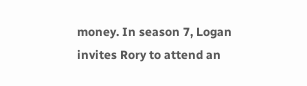money. In season 7, Logan invites Rory to attend an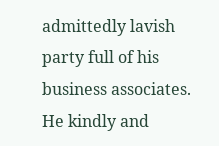admittedly lavish party full of his business associates. He kindly and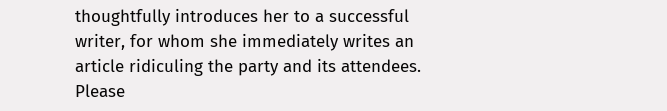thoughtfully introduces her to a successful writer, for whom she immediately writes an article ridiculing the party and its attendees. Please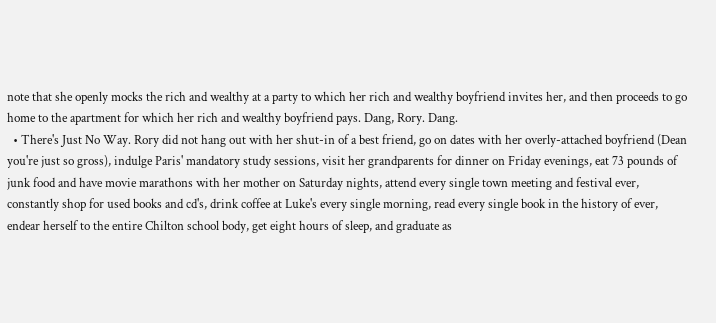note that she openly mocks the rich and wealthy at a party to which her rich and wealthy boyfriend invites her, and then proceeds to go home to the apartment for which her rich and wealthy boyfriend pays. Dang, Rory. Dang.
  • There's Just No Way. Rory did not hang out with her shut-in of a best friend, go on dates with her overly-attached boyfriend (Dean you're just so gross), indulge Paris' mandatory study sessions, visit her grandparents for dinner on Friday evenings, eat 73 pounds of junk food and have movie marathons with her mother on Saturday nights, attend every single town meeting and festival ever, constantly shop for used books and cd's, drink coffee at Luke's every single morning, read every single book in the history of ever, endear herself to the entire Chilton school body, get eight hours of sleep, and graduate as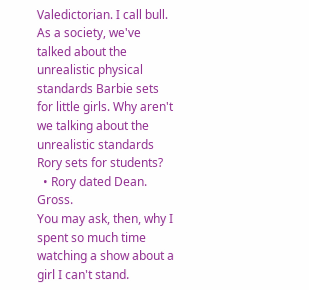Valedictorian. I call bull. As a society, we've talked about the unrealistic physical standards Barbie sets for little girls. Why aren't we talking about the unrealistic standards Rory sets for students?
  • Rory dated Dean. Gross.
You may ask, then, why I spent so much time watching a show about a girl I can't stand.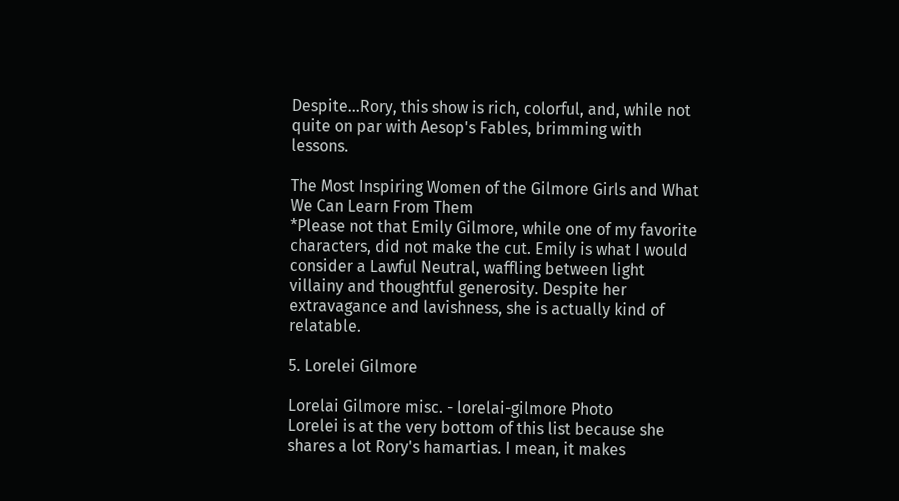Despite...Rory, this show is rich, colorful, and, while not quite on par with Aesop's Fables, brimming with lessons.

The Most Inspiring Women of the Gilmore Girls and What We Can Learn From Them
*Please not that Emily Gilmore, while one of my favorite characters, did not make the cut. Emily is what I would consider a Lawful Neutral, waffling between light villainy and thoughtful generosity. Despite her extravagance and lavishness, she is actually kind of relatable.

5. Lorelei Gilmore

Lorelai Gilmore misc. - lorelai-gilmore Photo
Lorelei is at the very bottom of this list because she shares a lot Rory's hamartias. I mean, it makes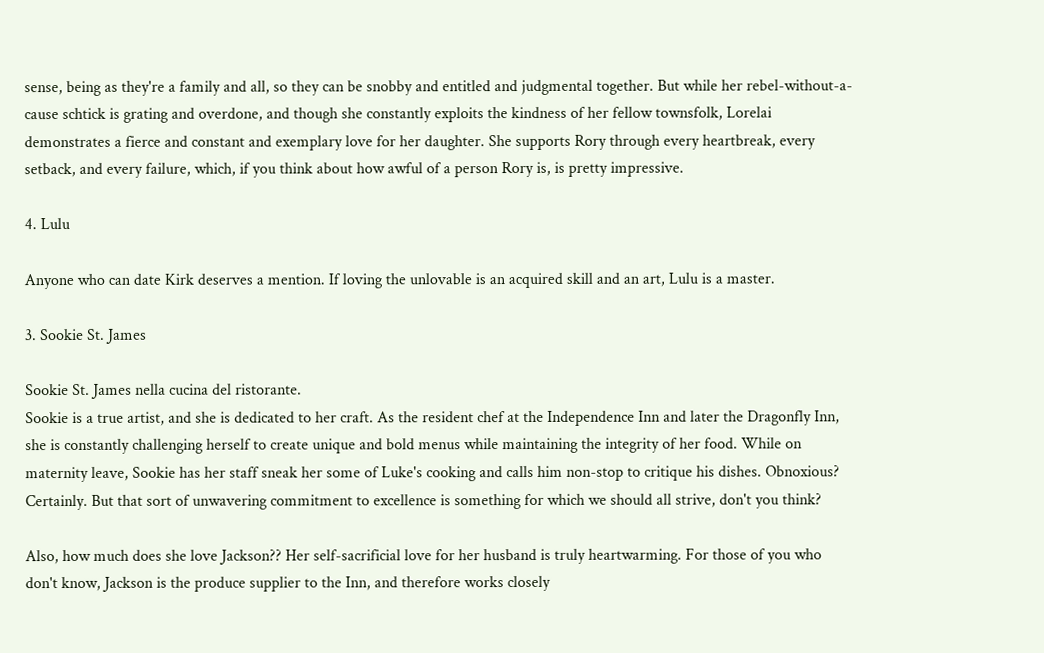sense, being as they're a family and all, so they can be snobby and entitled and judgmental together. But while her rebel-without-a-cause schtick is grating and overdone, and though she constantly exploits the kindness of her fellow townsfolk, Lorelai demonstrates a fierce and constant and exemplary love for her daughter. She supports Rory through every heartbreak, every setback, and every failure, which, if you think about how awful of a person Rory is, is pretty impressive.

4. Lulu

Anyone who can date Kirk deserves a mention. If loving the unlovable is an acquired skill and an art, Lulu is a master.

3. Sookie St. James

Sookie St. James nella cucina del ristorante.
Sookie is a true artist, and she is dedicated to her craft. As the resident chef at the Independence Inn and later the Dragonfly Inn, she is constantly challenging herself to create unique and bold menus while maintaining the integrity of her food. While on maternity leave, Sookie has her staff sneak her some of Luke's cooking and calls him non-stop to critique his dishes. Obnoxious? Certainly. But that sort of unwavering commitment to excellence is something for which we should all strive, don't you think?

Also, how much does she love Jackson?? Her self-sacrificial love for her husband is truly heartwarming. For those of you who don't know, Jackson is the produce supplier to the Inn, and therefore works closely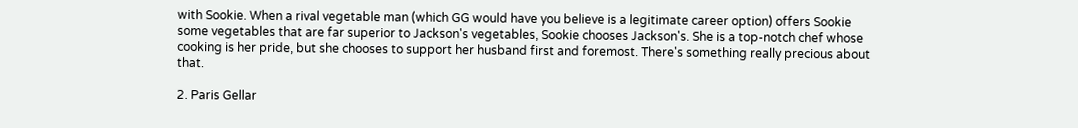with Sookie. When a rival vegetable man (which GG would have you believe is a legitimate career option) offers Sookie some vegetables that are far superior to Jackson's vegetables, Sookie chooses Jackson's. She is a top-notch chef whose cooking is her pride, but she chooses to support her husband first and foremost. There's something really precious about that.

2. Paris Gellar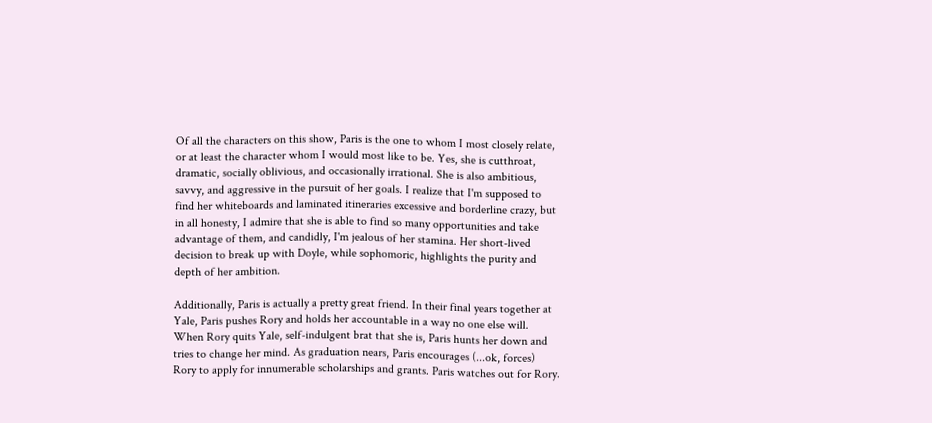Of all the characters on this show, Paris is the one to whom I most closely relate, or at least the character whom I would most like to be. Yes, she is cutthroat, dramatic, socially oblivious, and occasionally irrational. She is also ambitious, savvy, and aggressive in the pursuit of her goals. I realize that I'm supposed to find her whiteboards and laminated itineraries excessive and borderline crazy, but in all honesty, I admire that she is able to find so many opportunities and take advantage of them, and candidly, I'm jealous of her stamina. Her short-lived decision to break up with Doyle, while sophomoric, highlights the purity and depth of her ambition.

Additionally, Paris is actually a pretty great friend. In their final years together at Yale, Paris pushes Rory and holds her accountable in a way no one else will. When Rory quits Yale, self-indulgent brat that she is, Paris hunts her down and tries to change her mind. As graduation nears, Paris encourages (...ok, forces) Rory to apply for innumerable scholarships and grants. Paris watches out for Rory.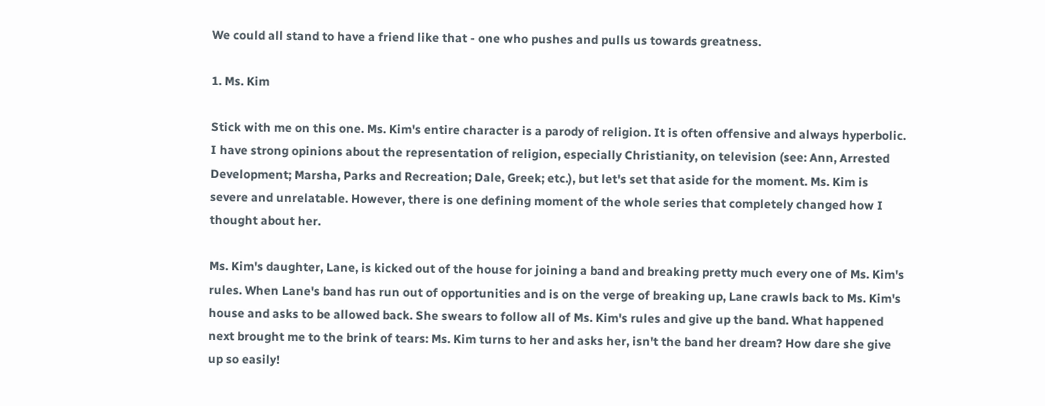We could all stand to have a friend like that - one who pushes and pulls us towards greatness.

1. Ms. Kim

Stick with me on this one. Ms. Kim's entire character is a parody of religion. It is often offensive and always hyperbolic. I have strong opinions about the representation of religion, especially Christianity, on television (see: Ann, Arrested Development; Marsha, Parks and Recreation; Dale, Greek; etc.), but let's set that aside for the moment. Ms. Kim is severe and unrelatable. However, there is one defining moment of the whole series that completely changed how I thought about her.

Ms. Kim's daughter, Lane, is kicked out of the house for joining a band and breaking pretty much every one of Ms. Kim's rules. When Lane's band has run out of opportunities and is on the verge of breaking up, Lane crawls back to Ms. Kim's house and asks to be allowed back. She swears to follow all of Ms. Kim's rules and give up the band. What happened next brought me to the brink of tears: Ms. Kim turns to her and asks her, isn't the band her dream? How dare she give up so easily!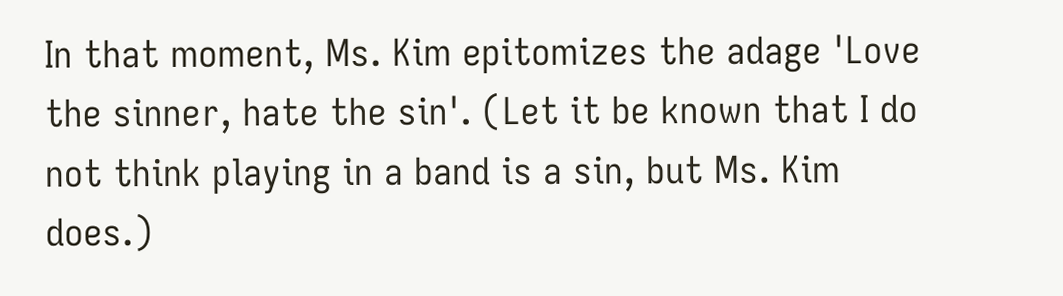In that moment, Ms. Kim epitomizes the adage 'Love the sinner, hate the sin'. (Let it be known that I do not think playing in a band is a sin, but Ms. Kim does.)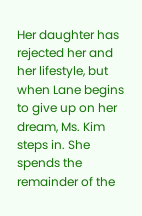Her daughter has rejected her and her lifestyle, but when Lane begins to give up on her dream, Ms. Kim steps in. She spends the remainder of the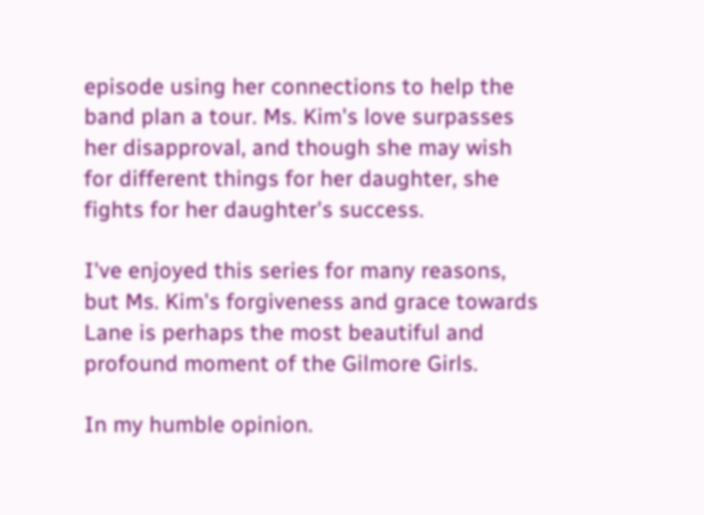episode using her connections to help the band plan a tour. Ms. Kim's love surpasses her disapproval, and though she may wish for different things for her daughter, she fights for her daughter's success.

I've enjoyed this series for many reasons, but Ms. Kim's forgiveness and grace towards Lane is perhaps the most beautiful and profound moment of the Gilmore Girls.

In my humble opinion.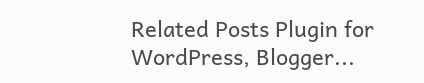Related Posts Plugin for WordPress, Blogger...